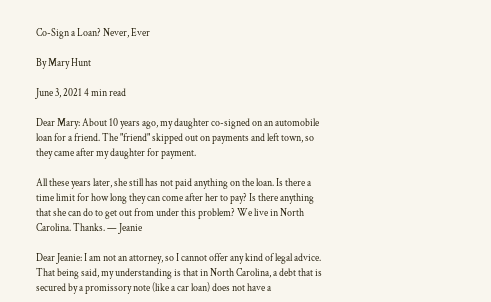Co-Sign a Loan? Never, Ever

By Mary Hunt

June 3, 2021 4 min read

Dear Mary: About 10 years ago, my daughter co-signed on an automobile loan for a friend. The "friend" skipped out on payments and left town, so they came after my daughter for payment.

All these years later, she still has not paid anything on the loan. Is there a time limit for how long they can come after her to pay? Is there anything that she can do to get out from under this problem? We live in North Carolina. Thanks. — Jeanie

Dear Jeanie: I am not an attorney, so I cannot offer any kind of legal advice. That being said, my understanding is that in North Carolina, a debt that is secured by a promissory note (like a car loan) does not have a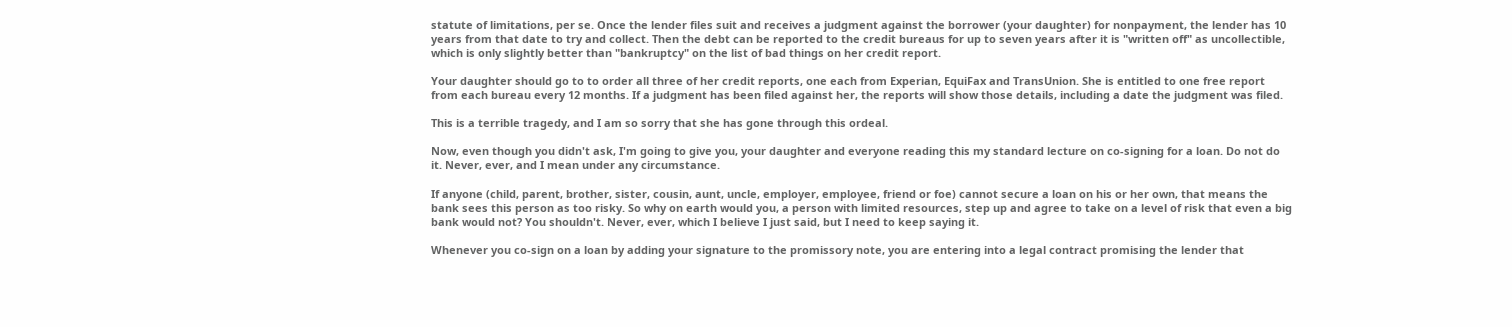statute of limitations, per se. Once the lender files suit and receives a judgment against the borrower (your daughter) for nonpayment, the lender has 10 years from that date to try and collect. Then the debt can be reported to the credit bureaus for up to seven years after it is "written off" as uncollectible, which is only slightly better than "bankruptcy" on the list of bad things on her credit report.

Your daughter should go to to order all three of her credit reports, one each from Experian, EquiFax and TransUnion. She is entitled to one free report from each bureau every 12 months. If a judgment has been filed against her, the reports will show those details, including a date the judgment was filed.

This is a terrible tragedy, and I am so sorry that she has gone through this ordeal.

Now, even though you didn't ask, I'm going to give you, your daughter and everyone reading this my standard lecture on co-signing for a loan. Do not do it. Never, ever, and I mean under any circumstance.

If anyone (child, parent, brother, sister, cousin, aunt, uncle, employer, employee, friend or foe) cannot secure a loan on his or her own, that means the bank sees this person as too risky. So why on earth would you, a person with limited resources, step up and agree to take on a level of risk that even a big bank would not? You shouldn't. Never, ever, which I believe I just said, but I need to keep saying it.

Whenever you co-sign on a loan by adding your signature to the promissory note, you are entering into a legal contract promising the lender that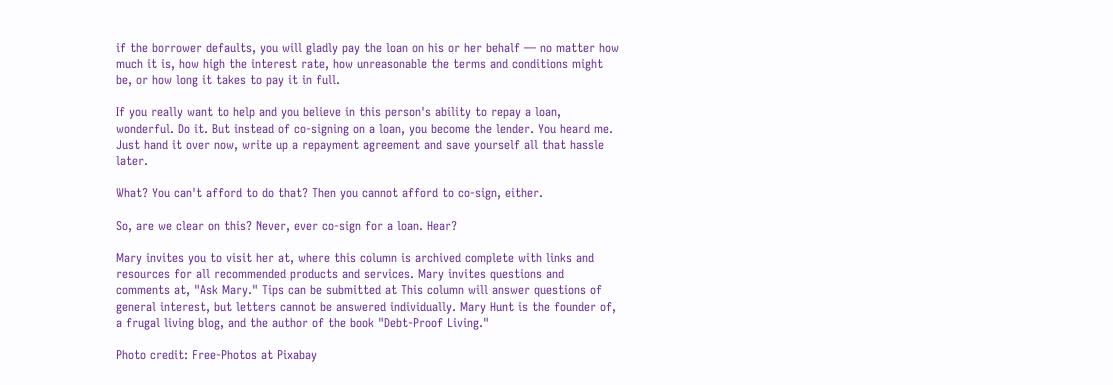if the borrower defaults, you will gladly pay the loan on his or her behalf — no matter how much it is, how high the interest rate, how unreasonable the terms and conditions might be, or how long it takes to pay it in full.

If you really want to help and you believe in this person's ability to repay a loan, wonderful. Do it. But instead of co-signing on a loan, you become the lender. You heard me. Just hand it over now, write up a repayment agreement and save yourself all that hassle later.

What? You can't afford to do that? Then you cannot afford to co-sign, either.

So, are we clear on this? Never, ever co-sign for a loan. Hear?

Mary invites you to visit her at, where this column is archived complete with links and resources for all recommended products and services. Mary invites questions and comments at, "Ask Mary." Tips can be submitted at This column will answer questions of general interest, but letters cannot be answered individually. Mary Hunt is the founder of, a frugal living blog, and the author of the book "Debt-Proof Living."

Photo credit: Free-Photos at Pixabay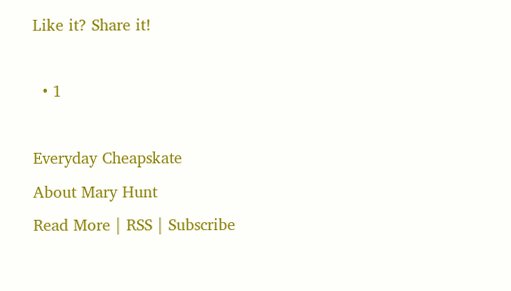Like it? Share it!

  • 1

Everyday Cheapskate
About Mary Hunt
Read More | RSS | Subscribe